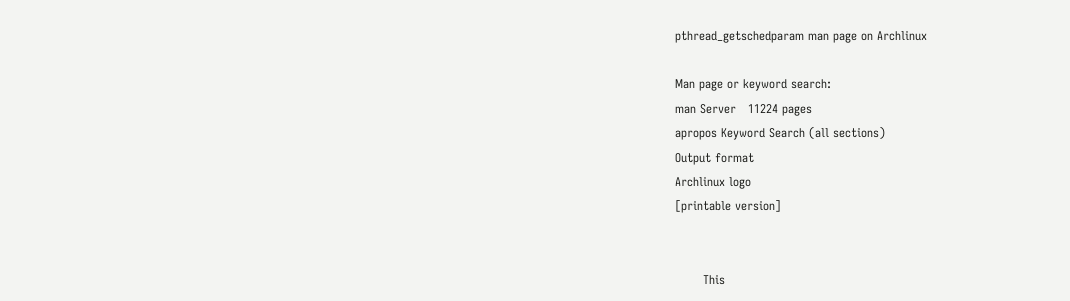pthread_getschedparam man page on Archlinux

Man page or keyword search:
man Server   11224 pages
apropos Keyword Search (all sections)
Output format
Archlinux logo
[printable version]


       This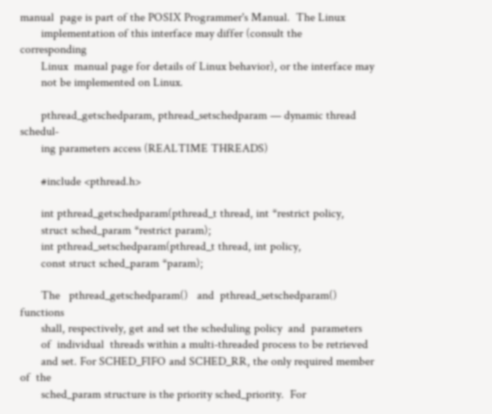manual  page is part of the POSIX Programmer's Manual.  The Linux
       implementation of this interface may differ (consult the  corresponding
       Linux  manual page for details of Linux behavior), or the interface may
       not be implemented on Linux.

       pthread_getschedparam, pthread_setschedparam — dynamic thread  schedul‐
       ing parameters access (REALTIME THREADS)

       #include <pthread.h>

       int pthread_getschedparam(pthread_t thread, int *restrict policy,
       struct sched_param *restrict param);
       int pthread_setschedparam(pthread_t thread, int policy,
       const struct sched_param *param);

       The   pthread_getschedparam()   and  pthread_setschedparam()  functions
       shall, respectively, get and set the scheduling policy  and  parameters
       of  individual  threads within a multi-threaded process to be retrieved
       and set. For SCHED_FIFO and SCHED_RR, the only required member  of  the
       sched_param structure is the priority sched_priority.  For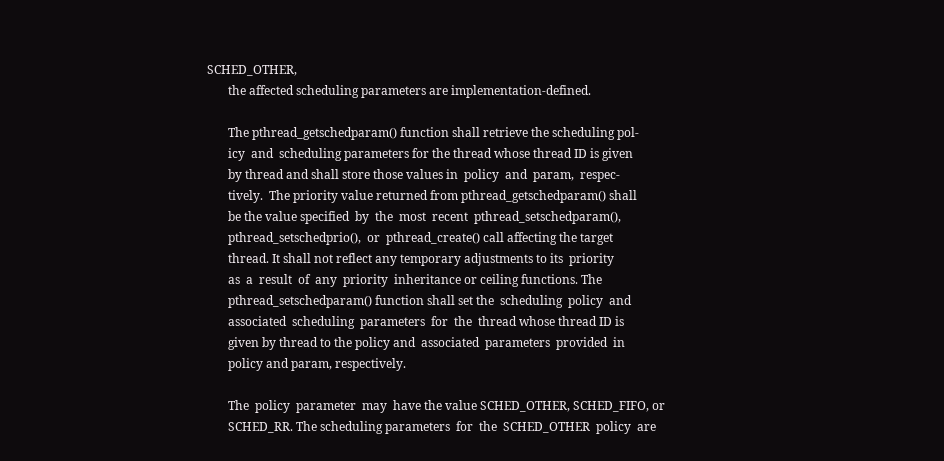SCHED_OTHER,
       the affected scheduling parameters are implementation-defined.

       The pthread_getschedparam() function shall retrieve the scheduling pol‐
       icy  and  scheduling parameters for the thread whose thread ID is given
       by thread and shall store those values in  policy  and  param,  respec‐
       tively.  The priority value returned from pthread_getschedparam() shall
       be the value specified  by  the  most  recent  pthread_setschedparam(),
       pthread_setschedprio(),  or  pthread_create() call affecting the target
       thread. It shall not reflect any temporary adjustments to its  priority
       as  a  result  of  any  priority  inheritance or ceiling functions. The
       pthread_setschedparam() function shall set the  scheduling  policy  and
       associated  scheduling  parameters  for  the  thread whose thread ID is
       given by thread to the policy and  associated  parameters  provided  in
       policy and param, respectively.

       The  policy  parameter  may  have the value SCHED_OTHER, SCHED_FIFO, or
       SCHED_RR. The scheduling parameters  for  the  SCHED_OTHER  policy  are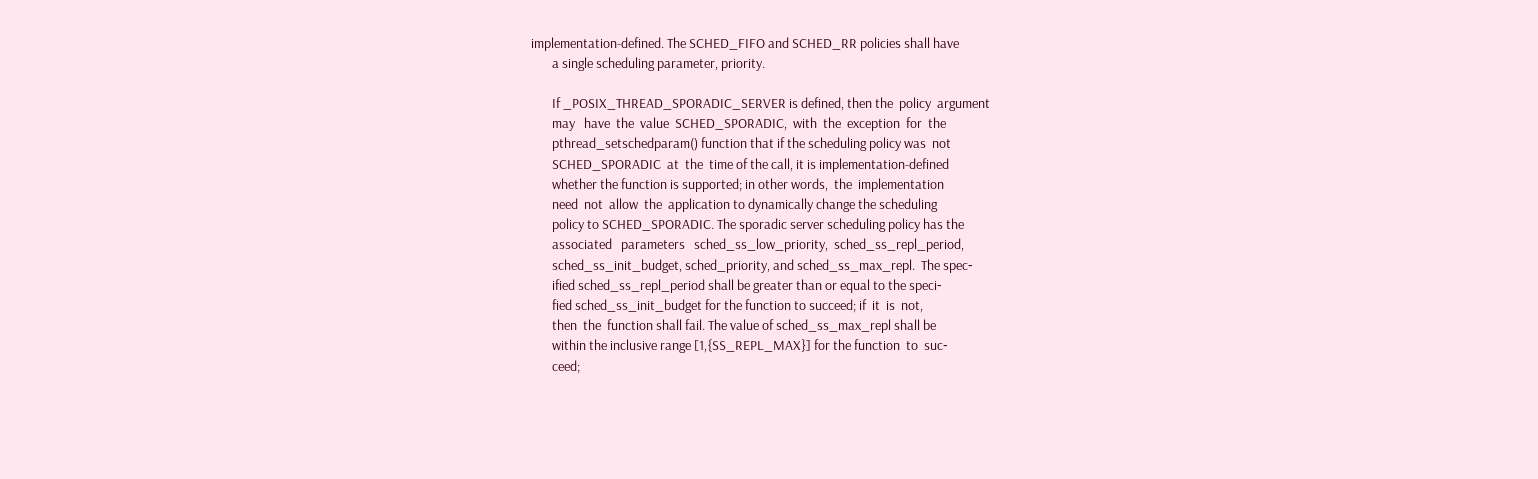implementation-defined. The SCHED_FIFO and SCHED_RR policies shall have
       a single scheduling parameter, priority.

       If _POSIX_THREAD_SPORADIC_SERVER is defined, then the  policy  argument
       may   have  the  value  SCHED_SPORADIC,  with  the  exception  for  the
       pthread_setschedparam() function that if the scheduling policy was  not
       SCHED_SPORADIC  at  the  time of the call, it is implementation-defined
       whether the function is supported; in other words,  the  implementation
       need  not  allow  the  application to dynamically change the scheduling
       policy to SCHED_SPORADIC. The sporadic server scheduling policy has the
       associated   parameters   sched_ss_low_priority,  sched_ss_repl_period,
       sched_ss_init_budget, sched_priority, and sched_ss_max_repl.  The spec‐
       ified sched_ss_repl_period shall be greater than or equal to the speci‐
       fied sched_ss_init_budget for the function to succeed; if  it  is  not,
       then  the  function shall fail. The value of sched_ss_max_repl shall be
       within the inclusive range [1,{SS_REPL_MAX}] for the function  to  suc‐
       ceed;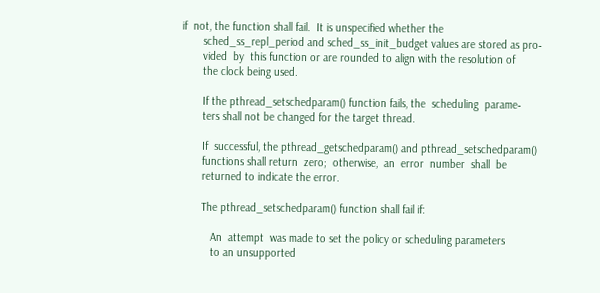if  not, the function shall fail.  It is unspecified whether the
       sched_ss_repl_period and sched_ss_init_budget values are stored as pro‐
       vided  by  this function or are rounded to align with the resolution of
       the clock being used.

       If the pthread_setschedparam() function fails, the  scheduling  parame‐
       ters shall not be changed for the target thread.

       If  successful, the pthread_getschedparam() and pthread_setschedparam()
       functions shall return  zero;  otherwise,  an  error  number  shall  be
       returned to indicate the error.

       The pthread_setschedparam() function shall fail if:

          An  attempt  was made to set the policy or scheduling parameters
          to an unsupported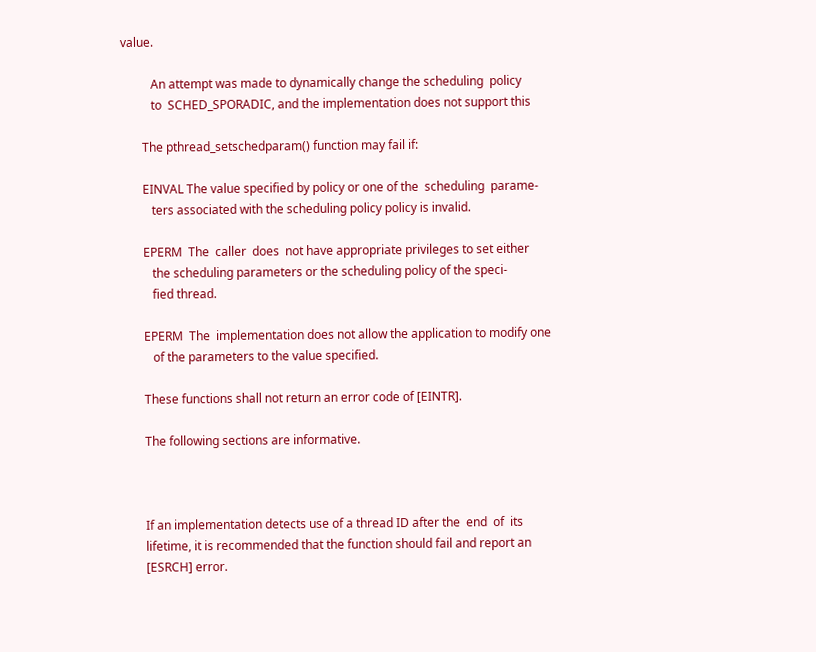value.

          An attempt was made to dynamically change the scheduling  policy
          to  SCHED_SPORADIC, and the implementation does not support this

       The pthread_setschedparam() function may fail if:

       EINVAL The value specified by policy or one of the  scheduling  parame‐
          ters associated with the scheduling policy policy is invalid.

       EPERM  The  caller  does  not have appropriate privileges to set either
          the scheduling parameters or the scheduling policy of the speci‐
          fied thread.

       EPERM  The  implementation does not allow the application to modify one
          of the parameters to the value specified.

       These functions shall not return an error code of [EINTR].

       The following sections are informative.



       If an implementation detects use of a thread ID after the  end  of  its
       lifetime, it is recommended that the function should fail and report an
       [ESRCH] error.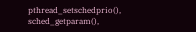pthread_setschedprio(), sched_getparam(),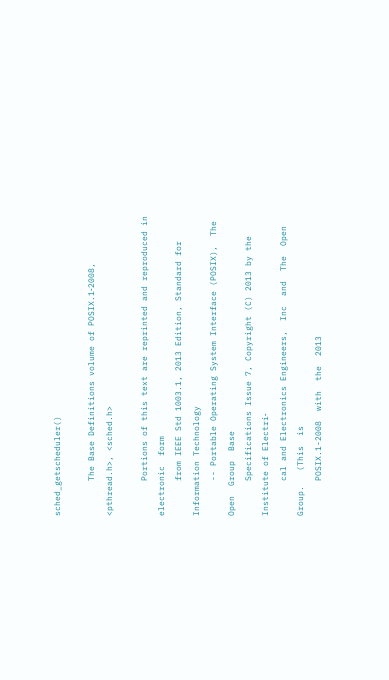sched_getscheduler()

       The Base Definitions volume of POSIX.1‐2008, <pthread.h>, <sched.h>

       Portions of this text are reprinted and reproduced in  electronic  form
       from IEEE Std 1003.1, 2013 Edition, Standard for Information Technology
       -- Portable Operating System Interface (POSIX),  The  Open  Group  Base
       Specifications Issue 7, Copyright (C) 2013 by the Institute of Electri‐
       cal and Electronics Engineers,  Inc  and  The  Open  Group.   (This  is
       POSIX.1-2008  with  the  2013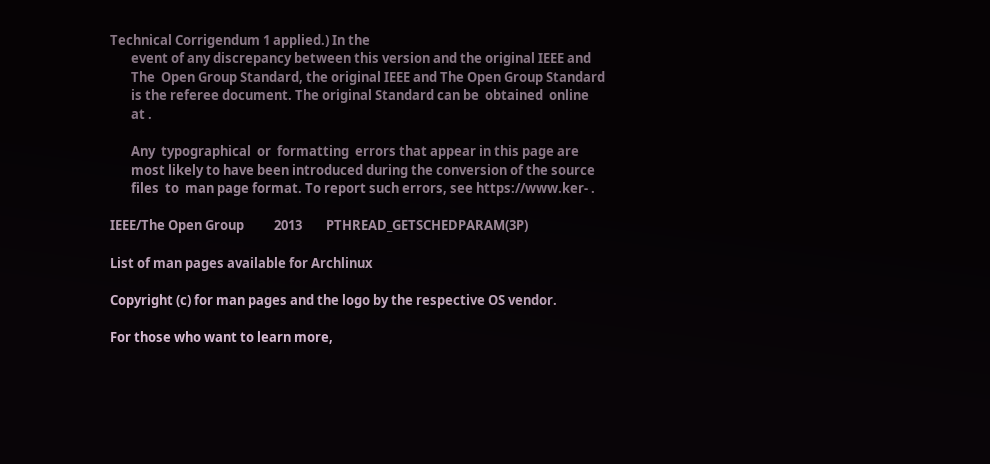Technical Corrigendum 1 applied.) In the
       event of any discrepancy between this version and the original IEEE and
       The  Open Group Standard, the original IEEE and The Open Group Standard
       is the referee document. The original Standard can be  obtained  online
       at .

       Any  typographical  or  formatting  errors that appear in this page are
       most likely to have been introduced during the conversion of the source
       files  to  man page format. To report such errors, see https://www.ker‐ .

IEEE/The Open Group          2013        PTHREAD_GETSCHEDPARAM(3P)

List of man pages available for Archlinux

Copyright (c) for man pages and the logo by the respective OS vendor.

For those who want to learn more,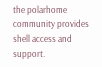the polarhome community provides shell access and support.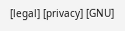[legal] [privacy] [GNU]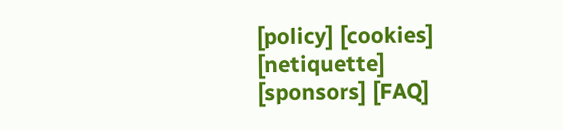[policy] [cookies] [netiquette] [sponsors] [FAQ]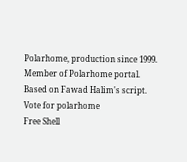Polarhome, production since 1999.
Member of Polarhome portal.
Based on Fawad Halim's script.
Vote for polarhome
Free Shell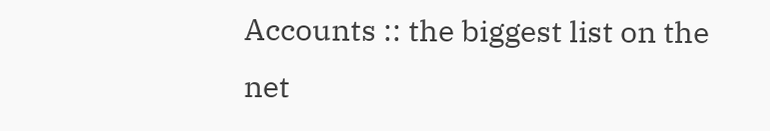Accounts :: the biggest list on the net